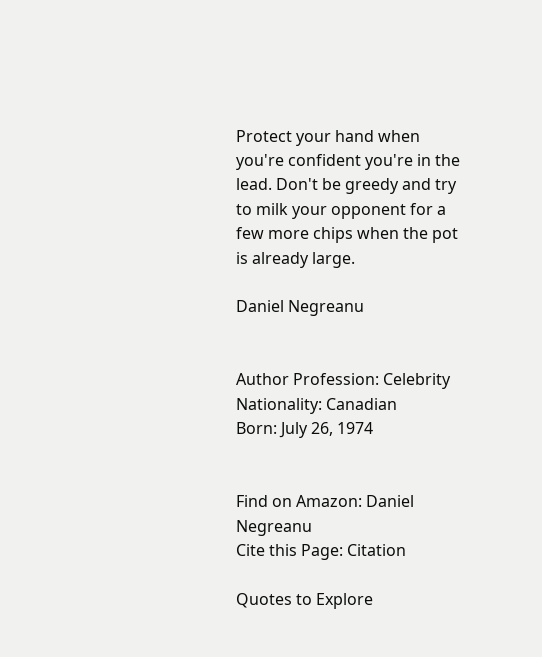Protect your hand when you're confident you're in the lead. Don't be greedy and try to milk your opponent for a few more chips when the pot is already large.

Daniel Negreanu


Author Profession: Celebrity
Nationality: Canadian
Born: July 26, 1974


Find on Amazon: Daniel Negreanu
Cite this Page: Citation

Quotes to Explore